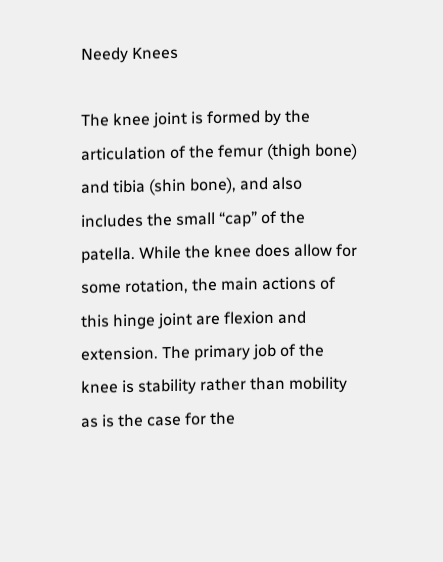Needy Knees

The knee joint is formed by the articulation of the femur (thigh bone) and tibia (shin bone), and also includes the small “cap” of the patella. While the knee does allow for some rotation, the main actions of this hinge joint are flexion and extension. The primary job of the knee is stability rather than mobility as is the case for the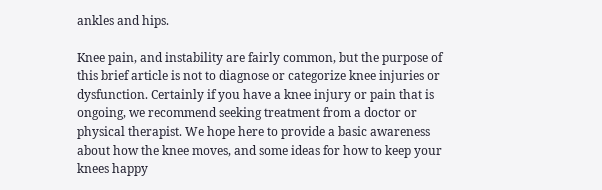ankles and hips.

Knee pain, and instability are fairly common, but the purpose of this brief article is not to diagnose or categorize knee injuries or dysfunction. Certainly if you have a knee injury or pain that is ongoing, we recommend seeking treatment from a doctor or physical therapist. We hope here to provide a basic awareness about how the knee moves, and some ideas for how to keep your knees happy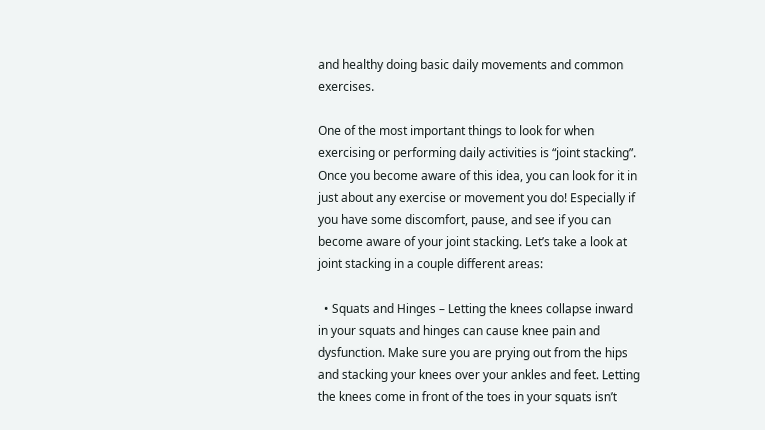and healthy doing basic daily movements and common exercises.

One of the most important things to look for when exercising or performing daily activities is “joint stacking”. Once you become aware of this idea, you can look for it in just about any exercise or movement you do! Especially if you have some discomfort, pause, and see if you can become aware of your joint stacking. Let’s take a look at joint stacking in a couple different areas:

  • Squats and Hinges – Letting the knees collapse inward in your squats and hinges can cause knee pain and dysfunction. Make sure you are prying out from the hips and stacking your knees over your ankles and feet. Letting the knees come in front of the toes in your squats isn’t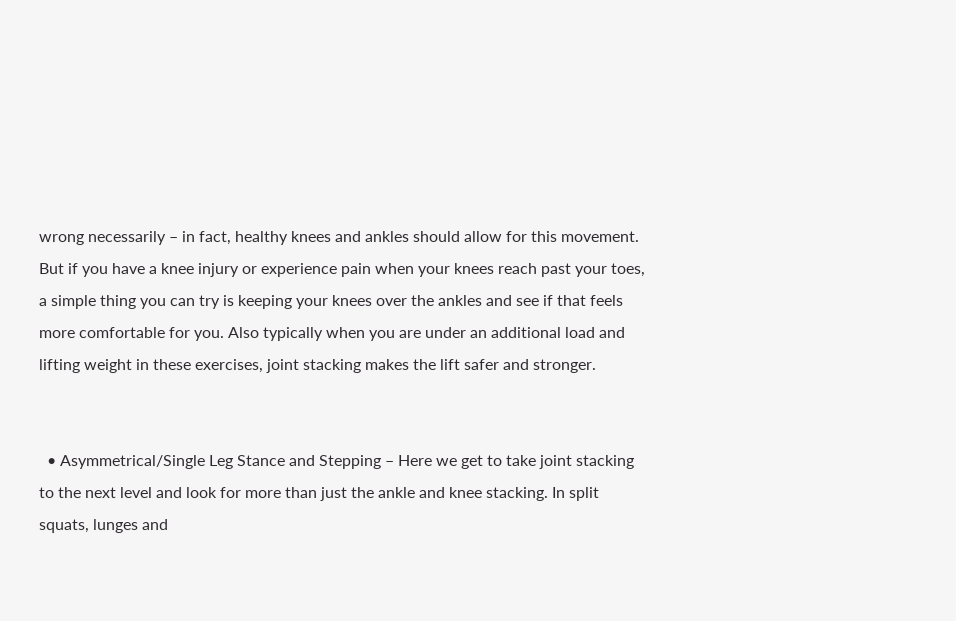wrong necessarily – in fact, healthy knees and ankles should allow for this movement. But if you have a knee injury or experience pain when your knees reach past your toes, a simple thing you can try is keeping your knees over the ankles and see if that feels more comfortable for you. Also typically when you are under an additional load and lifting weight in these exercises, joint stacking makes the lift safer and stronger.


  • Asymmetrical/Single Leg Stance and Stepping – Here we get to take joint stacking to the next level and look for more than just the ankle and knee stacking. In split squats, lunges and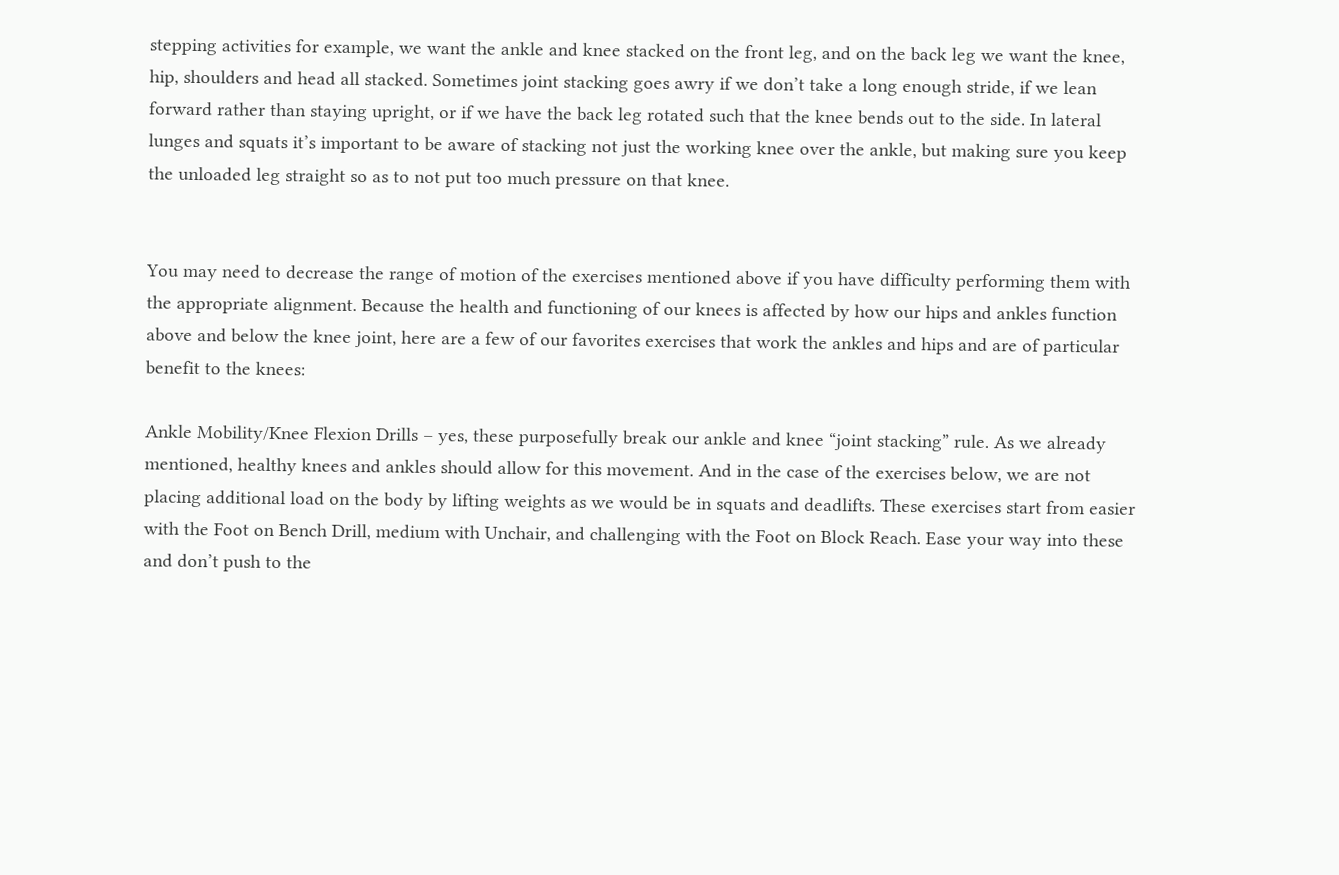stepping activities for example, we want the ankle and knee stacked on the front leg, and on the back leg we want the knee, hip, shoulders and head all stacked. Sometimes joint stacking goes awry if we don’t take a long enough stride, if we lean forward rather than staying upright, or if we have the back leg rotated such that the knee bends out to the side. In lateral lunges and squats it’s important to be aware of stacking not just the working knee over the ankle, but making sure you keep the unloaded leg straight so as to not put too much pressure on that knee.


You may need to decrease the range of motion of the exercises mentioned above if you have difficulty performing them with the appropriate alignment. Because the health and functioning of our knees is affected by how our hips and ankles function above and below the knee joint, here are a few of our favorites exercises that work the ankles and hips and are of particular benefit to the knees:

Ankle Mobility/Knee Flexion Drills – yes, these purposefully break our ankle and knee “joint stacking” rule. As we already mentioned, healthy knees and ankles should allow for this movement. And in the case of the exercises below, we are not placing additional load on the body by lifting weights as we would be in squats and deadlifts. These exercises start from easier with the Foot on Bench Drill, medium with Unchair, and challenging with the Foot on Block Reach. Ease your way into these and don’t push to the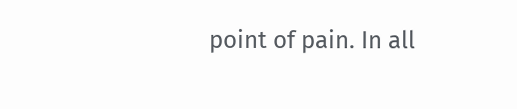point of pain. In all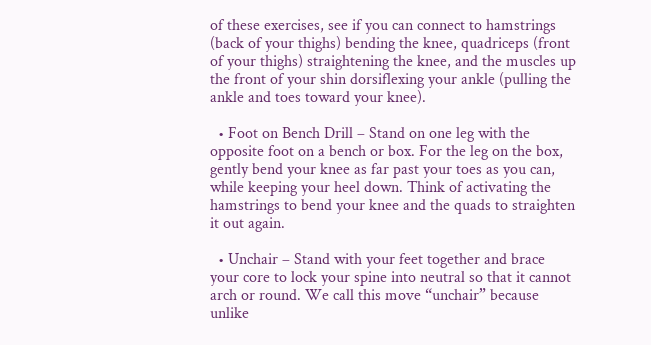of these exercises, see if you can connect to hamstrings (back of your thighs) bending the knee, quadriceps (front of your thighs) straightening the knee, and the muscles up the front of your shin dorsiflexing your ankle (pulling the ankle and toes toward your knee).

  • Foot on Bench Drill – Stand on one leg with the opposite foot on a bench or box. For the leg on the box, gently bend your knee as far past your toes as you can, while keeping your heel down. Think of activating the hamstrings to bend your knee and the quads to straighten it out again.

  • Unchair – Stand with your feet together and brace your core to lock your spine into neutral so that it cannot arch or round. We call this move “unchair” because unlike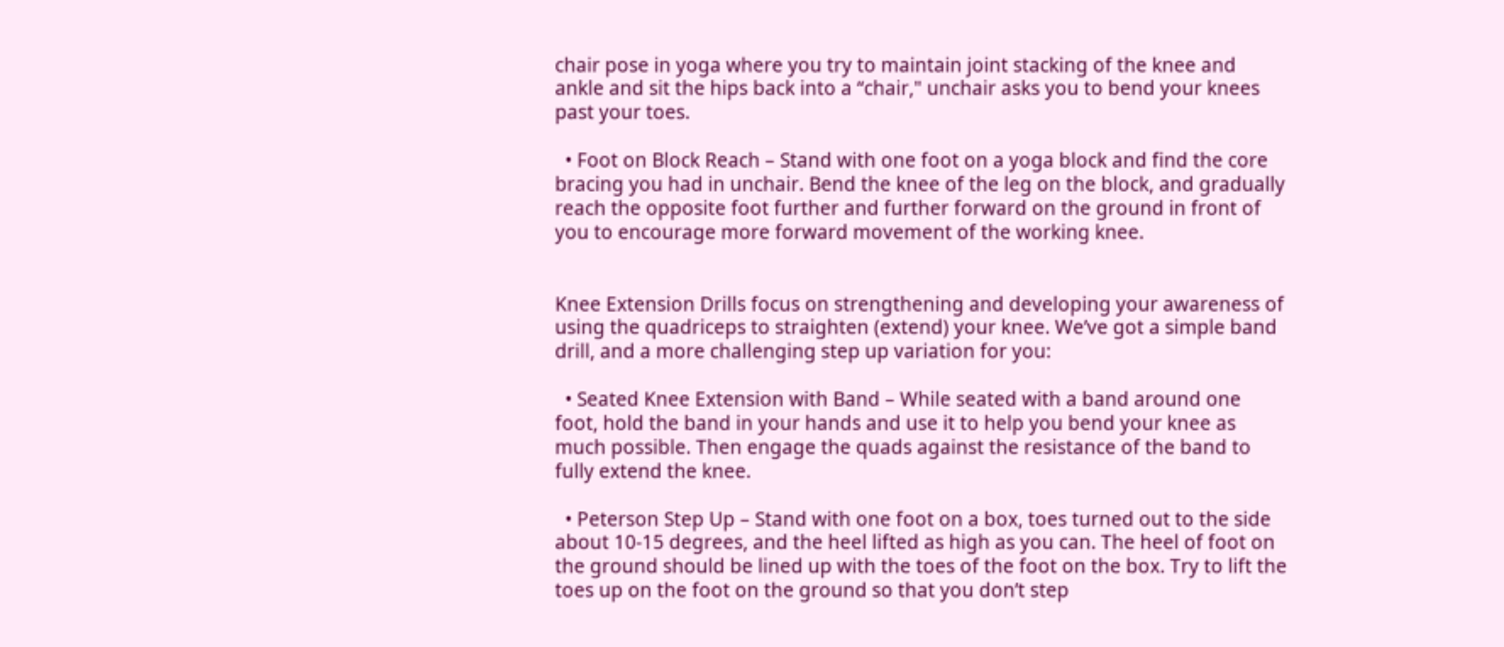chair pose in yoga where you try to maintain joint stacking of the knee and ankle and sit the hips back into a “chair," unchair asks you to bend your knees past your toes.

  • Foot on Block Reach – Stand with one foot on a yoga block and find the core bracing you had in unchair. Bend the knee of the leg on the block, and gradually reach the opposite foot further and further forward on the ground in front of you to encourage more forward movement of the working knee.


Knee Extension Drills focus on strengthening and developing your awareness of using the quadriceps to straighten (extend) your knee. We’ve got a simple band drill, and a more challenging step up variation for you:

  • Seated Knee Extension with Band – While seated with a band around one foot, hold the band in your hands and use it to help you bend your knee as much possible. Then engage the quads against the resistance of the band to fully extend the knee.

  • Peterson Step Up – Stand with one foot on a box, toes turned out to the side about 10-15 degrees, and the heel lifted as high as you can. The heel of foot on the ground should be lined up with the toes of the foot on the box. Try to lift the toes up on the foot on the ground so that you don’t step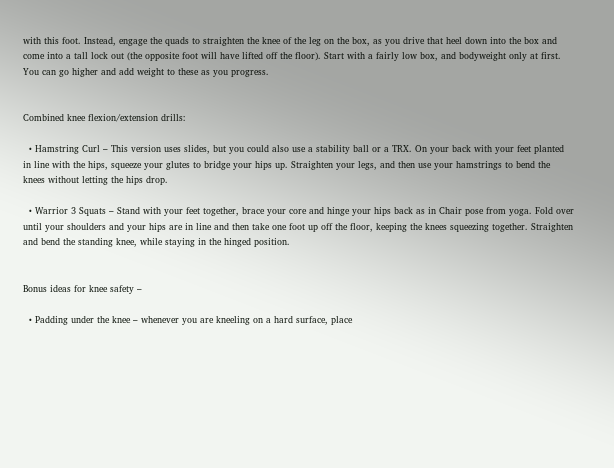with this foot. Instead, engage the quads to straighten the knee of the leg on the box, as you drive that heel down into the box and come into a tall lock out (the opposite foot will have lifted off the floor). Start with a fairly low box, and bodyweight only at first. You can go higher and add weight to these as you progress.


Combined knee flexion/extension drills:

  • Hamstring Curl – This version uses slides, but you could also use a stability ball or a TRX. On your back with your feet planted in line with the hips, squeeze your glutes to bridge your hips up. Straighten your legs, and then use your hamstrings to bend the knees without letting the hips drop.

  • Warrior 3 Squats – Stand with your feet together, brace your core and hinge your hips back as in Chair pose from yoga. Fold over until your shoulders and your hips are in line and then take one foot up off the floor, keeping the knees squeezing together. Straighten and bend the standing knee, while staying in the hinged position.


Bonus ideas for knee safety –

  • Padding under the knee – whenever you are kneeling on a hard surface, place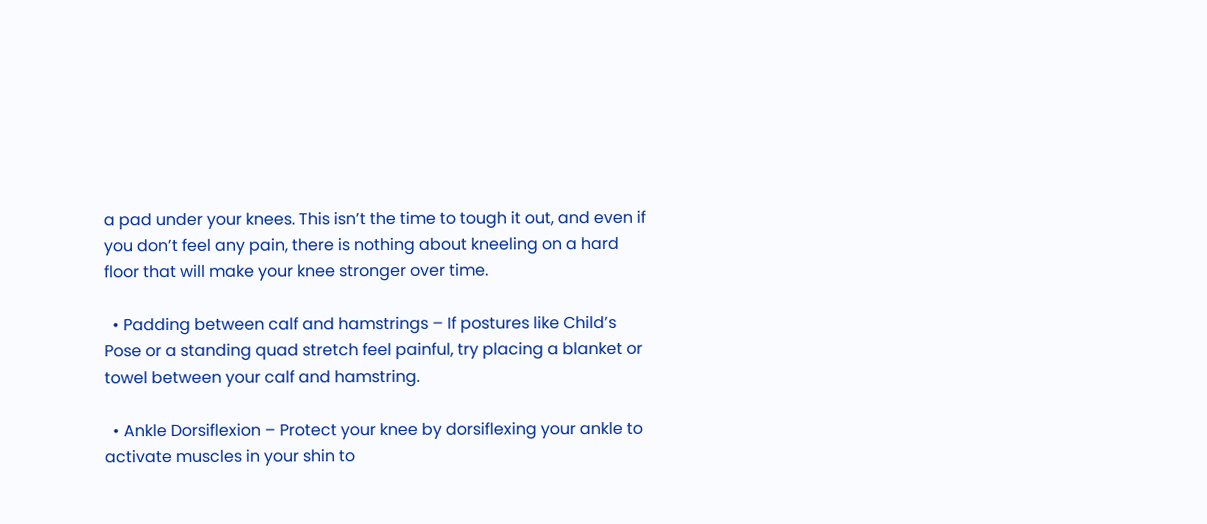a pad under your knees. This isn’t the time to tough it out, and even if you don’t feel any pain, there is nothing about kneeling on a hard floor that will make your knee stronger over time.

  • Padding between calf and hamstrings – If postures like Child’s Pose or a standing quad stretch feel painful, try placing a blanket or towel between your calf and hamstring.

  • Ankle Dorsiflexion – Protect your knee by dorsiflexing your ankle to activate muscles in your shin to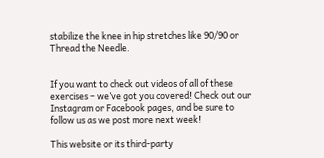stabilize the knee in hip stretches like 90/90 or Thread the Needle.


If you want to check out videos of all of these exercises – we’ve got you covered! Check out our Instagram or Facebook pages, and be sure to follow us as we post more next week!

This website or its third-party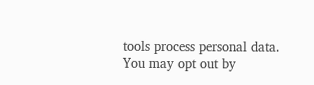tools process personal data.
You may opt out by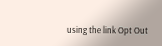using the link Opt Out